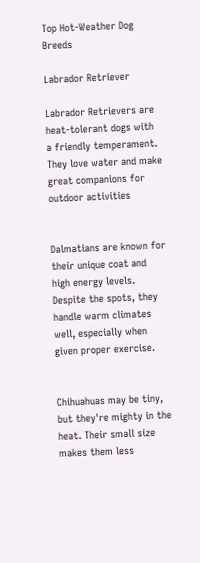Top Hot-Weather Dog Breeds

Labrador Retriever

Labrador Retrievers are heat-tolerant dogs with a friendly temperament. They love water and make great companions for outdoor activities


Dalmatians are known for their unique coat and high energy levels. Despite the spots, they handle warm climates well, especially when given proper exercise.


Chihuahuas may be tiny, but they're mighty in the heat. Their small size makes them less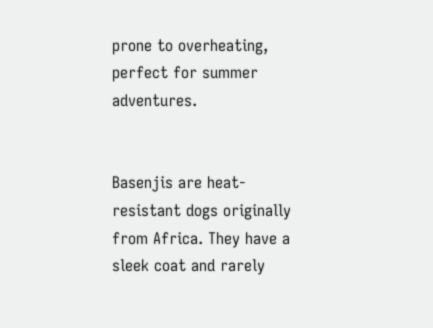prone to overheating, perfect for summer adventures.


Basenjis are heat-resistant dogs originally from Africa. They have a sleek coat and rarely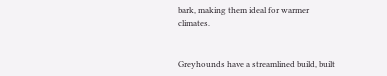bark, making them ideal for warmer climates.


Greyhounds have a streamlined build, built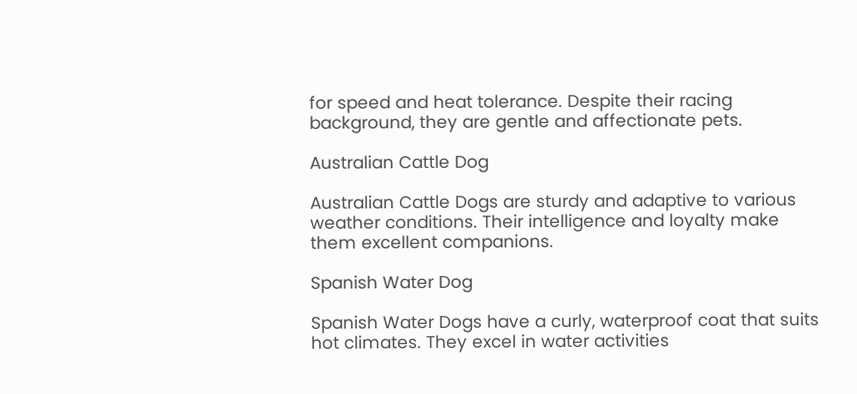for speed and heat tolerance. Despite their racing background, they are gentle and affectionate pets.

Australian Cattle Dog

Australian Cattle Dogs are sturdy and adaptive to various weather conditions. Their intelligence and loyalty make them excellent companions.

Spanish Water Dog

Spanish Water Dogs have a curly, waterproof coat that suits hot climates. They excel in water activities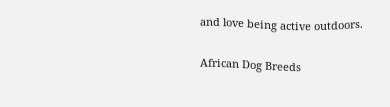and love being active outdoors.

African Dog Breeds